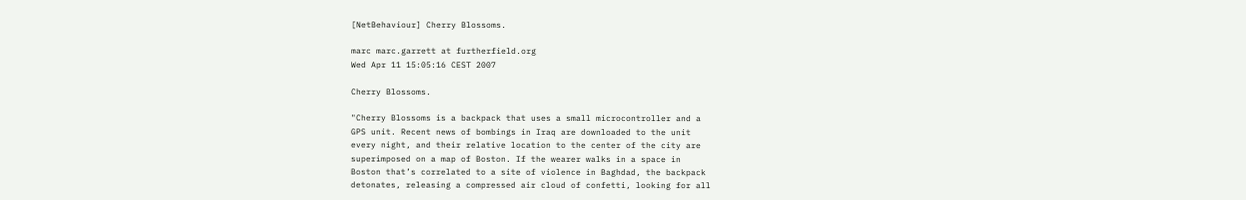[NetBehaviour] Cherry Blossoms.

marc marc.garrett at furtherfield.org
Wed Apr 11 15:05:16 CEST 2007

Cherry Blossoms.

"Cherry Blossoms is a backpack that uses a small microcontroller and a
GPS unit. Recent news of bombings in Iraq are downloaded to the unit
every night, and their relative location to the center of the city are
superimposed on a map of Boston. If the wearer walks in a space in
Boston that’s correlated to a site of violence in Baghdad, the backpack
detonates, releasing a compressed air cloud of confetti, looking for all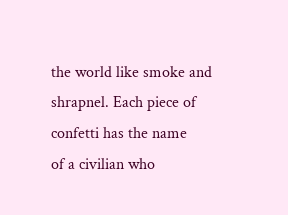the world like smoke and shrapnel. Each piece of confetti has the name
of a civilian who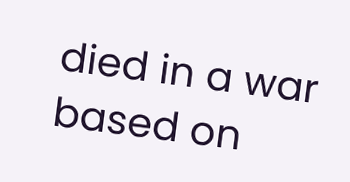died in a war based on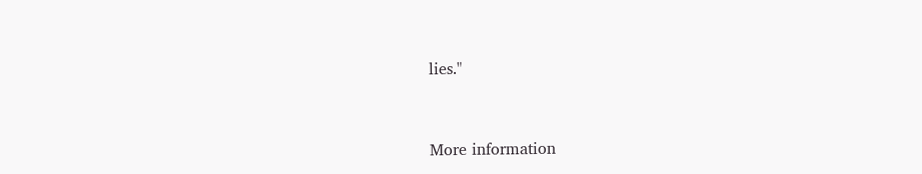lies."


More information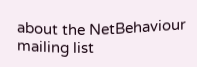about the NetBehaviour mailing list